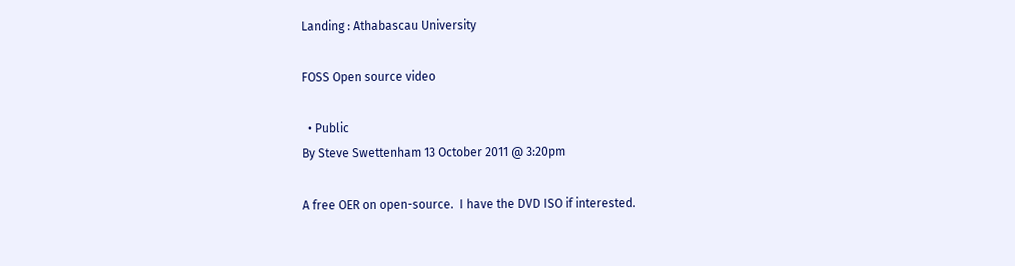Landing : Athabascau University

FOSS Open source video

  • Public
By Steve Swettenham 13 October 2011 @ 3:20pm

A free OER on open-source.  I have the DVD ISO if interested.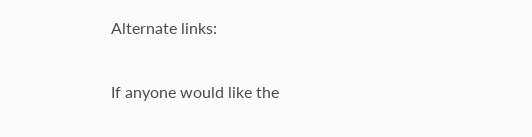Alternate links:

If anyone would like the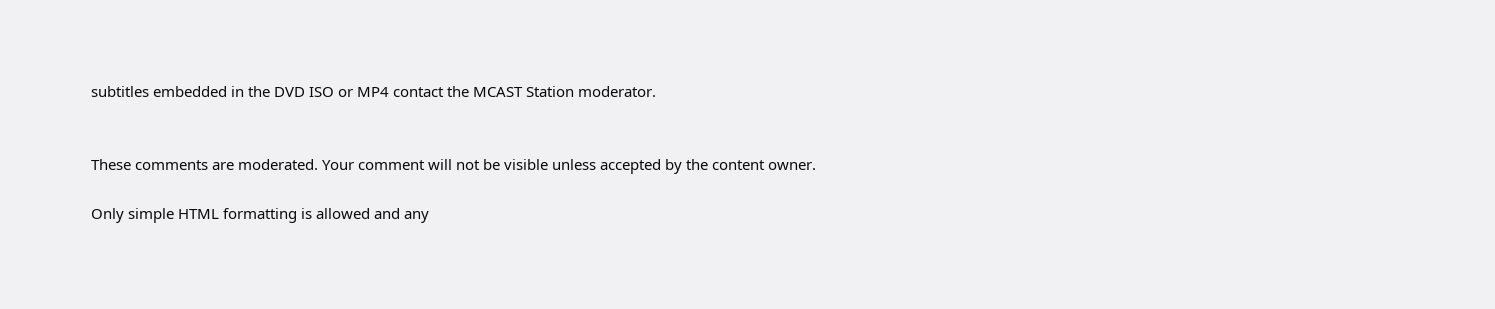subtitles embedded in the DVD ISO or MP4 contact the MCAST Station moderator.


These comments are moderated. Your comment will not be visible unless accepted by the content owner.

Only simple HTML formatting is allowed and any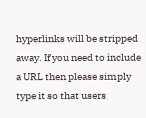hyperlinks will be stripped away. If you need to include a URL then please simply type it so that users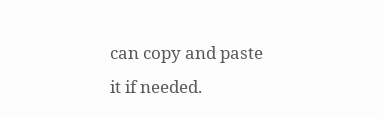can copy and paste it if needed.